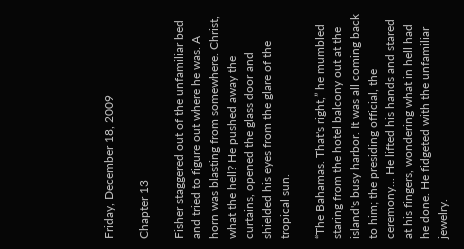Friday, December 18, 2009

Chapter 13

Fisher staggered out of the unfamiliar bed and tried to figure out where he was. A horn was blasting from somewhere. Christ, what the hell? He pushed away the curtains, opened the glass door and shielded his eyes from the glare of the tropical sun.

“The Bahamas. That's right,” he mumbled staring from the hotel balcony out at the island's busy harbor. It was all coming back to him; the presiding official, the ceremony... He lifted his hands and stared at his fingers, wondering what in hell had he done. He fidgeted with the unfamiliar jewelry.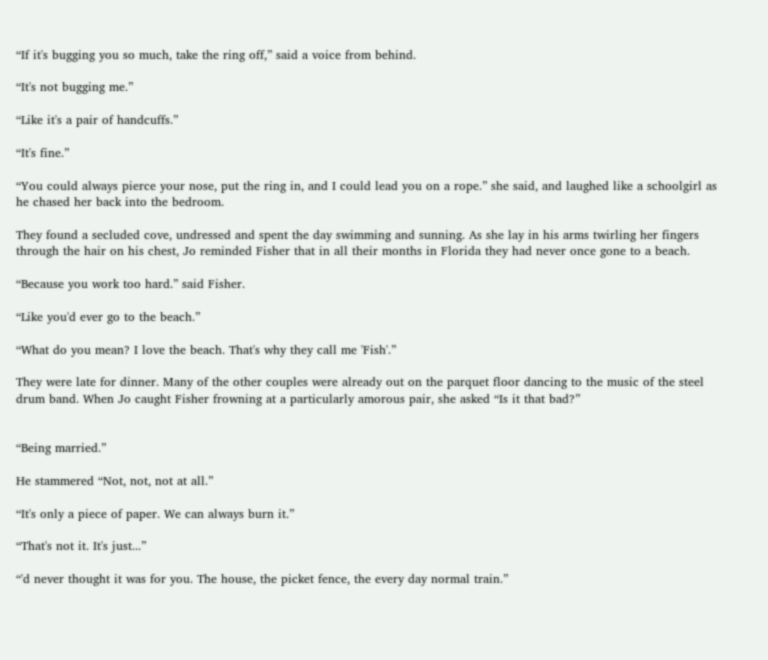“If it's bugging you so much, take the ring off,” said a voice from behind.

“It's not bugging me.”

“Like it's a pair of handcuffs.”

“It's fine.”

“You could always pierce your nose, put the ring in, and I could lead you on a rope.” she said, and laughed like a schoolgirl as he chased her back into the bedroom.

They found a secluded cove, undressed and spent the day swimming and sunning. As she lay in his arms twirling her fingers through the hair on his chest, Jo reminded Fisher that in all their months in Florida they had never once gone to a beach.

“Because you work too hard.” said Fisher.

“Like you'd ever go to the beach.”

“What do you mean? I love the beach. That's why they call me 'Fish'.”

They were late for dinner. Many of the other couples were already out on the parquet floor dancing to the music of the steel drum band. When Jo caught Fisher frowning at a particularly amorous pair, she asked “Is it that bad?”


“Being married.”

He stammered “Not, not, not at all.”

“It's only a piece of paper. We can always burn it.”

“That's not it. It's just...”

“'d never thought it was for you. The house, the picket fence, the every day normal train.”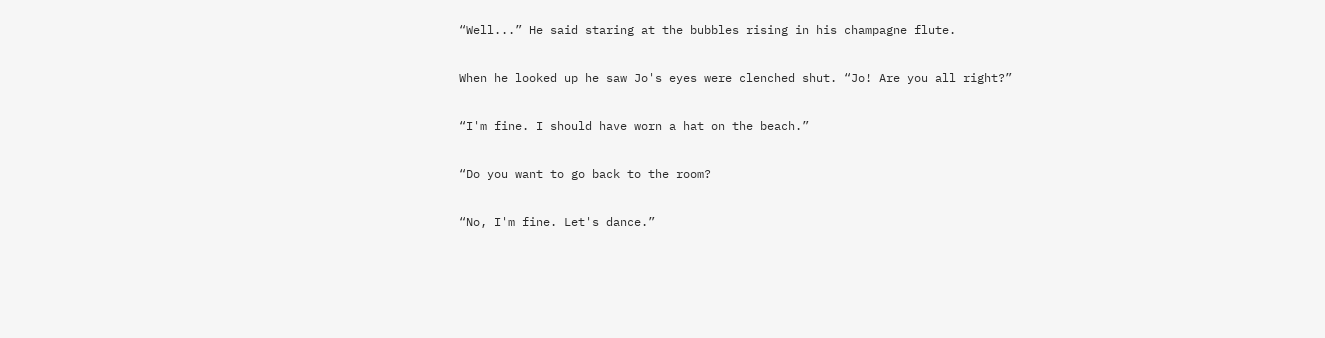“Well...” He said staring at the bubbles rising in his champagne flute.

When he looked up he saw Jo's eyes were clenched shut. “Jo! Are you all right?”

“I'm fine. I should have worn a hat on the beach.”

“Do you want to go back to the room?

“No, I'm fine. Let's dance.”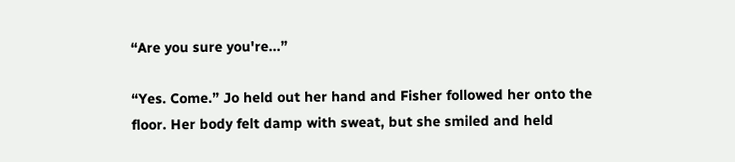“Are you sure you're...”

“Yes. Come.” Jo held out her hand and Fisher followed her onto the floor. Her body felt damp with sweat, but she smiled and held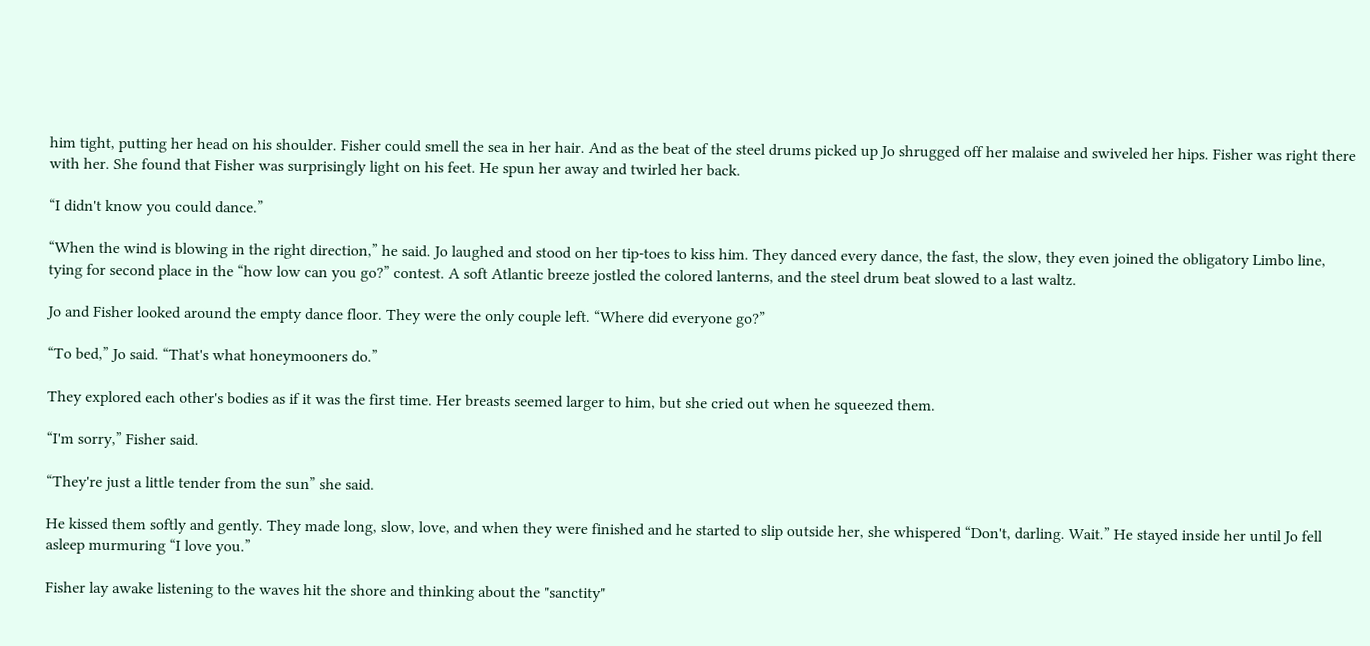him tight, putting her head on his shoulder. Fisher could smell the sea in her hair. And as the beat of the steel drums picked up Jo shrugged off her malaise and swiveled her hips. Fisher was right there with her. She found that Fisher was surprisingly light on his feet. He spun her away and twirled her back.

“I didn't know you could dance.”

“When the wind is blowing in the right direction,” he said. Jo laughed and stood on her tip-toes to kiss him. They danced every dance, the fast, the slow, they even joined the obligatory Limbo line, tying for second place in the “how low can you go?” contest. A soft Atlantic breeze jostled the colored lanterns, and the steel drum beat slowed to a last waltz.

Jo and Fisher looked around the empty dance floor. They were the only couple left. “Where did everyone go?”

“To bed,” Jo said. “That's what honeymooners do.”

They explored each other's bodies as if it was the first time. Her breasts seemed larger to him, but she cried out when he squeezed them.

“I'm sorry,” Fisher said.

“They're just a little tender from the sun” she said.

He kissed them softly and gently. They made long, slow, love, and when they were finished and he started to slip outside her, she whispered “Don't, darling. Wait.” He stayed inside her until Jo fell asleep murmuring “I love you.”

Fisher lay awake listening to the waves hit the shore and thinking about the "sanctity"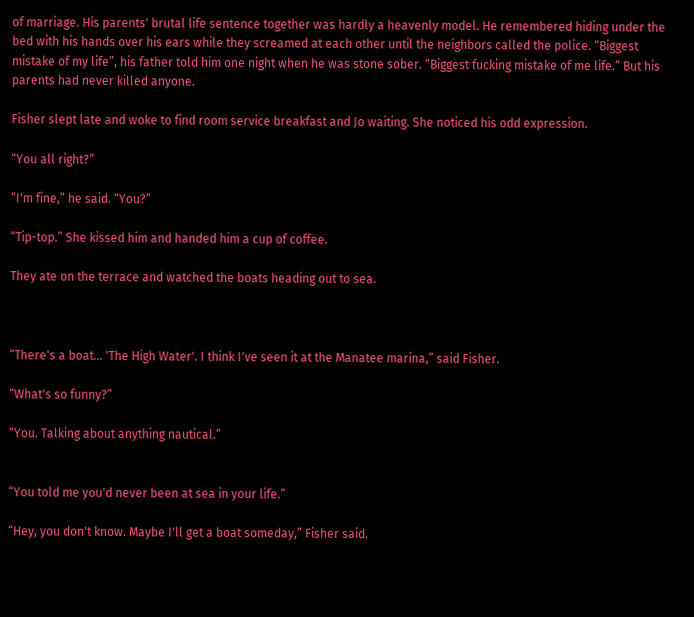of marriage. His parents' brutal life sentence together was hardly a heavenly model. He remembered hiding under the bed with his hands over his ears while they screamed at each other until the neighbors called the police. “Biggest mistake of my life”, his father told him one night when he was stone sober. “Biggest fucking mistake of me life.” But his parents had never killed anyone.

Fisher slept late and woke to find room service breakfast and Jo waiting. She noticed his odd expression.

“You all right?”

“I'm fine,” he said. “You?”

“Tip-top.” She kissed him and handed him a cup of coffee.

They ate on the terrace and watched the boats heading out to sea.



“There's a boat... 'The High Water'. I think I've seen it at the Manatee marina,” said Fisher.

“What's so funny?”

“You. Talking about anything nautical.”


“You told me you'd never been at sea in your life.”

“Hey, you don't know. Maybe I'll get a boat someday,” Fisher said.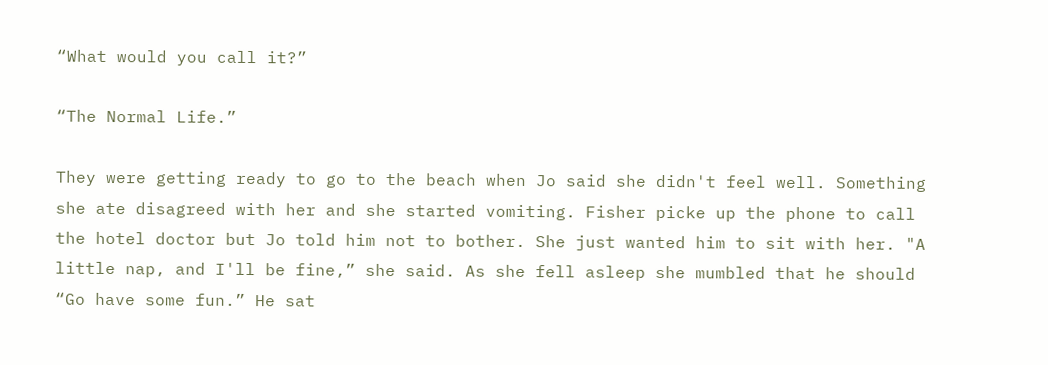“What would you call it?”

“The Normal Life.”

They were getting ready to go to the beach when Jo said she didn't feel well. Something she ate disagreed with her and she started vomiting. Fisher picke up the phone to call the hotel doctor but Jo told him not to bother. She just wanted him to sit with her. "A little nap, and I'll be fine,” she said. As she fell asleep she mumbled that he should “Go have some fun.” He sat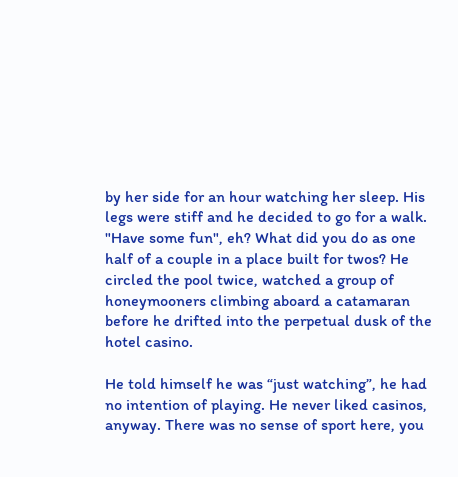by her side for an hour watching her sleep. His legs were stiff and he decided to go for a walk. "Have some fun", eh? What did you do as one half of a couple in a place built for twos? He circled the pool twice, watched a group of honeymooners climbing aboard a catamaran before he drifted into the perpetual dusk of the hotel casino.

He told himself he was “just watching”, he had no intention of playing. He never liked casinos, anyway. There was no sense of sport here, you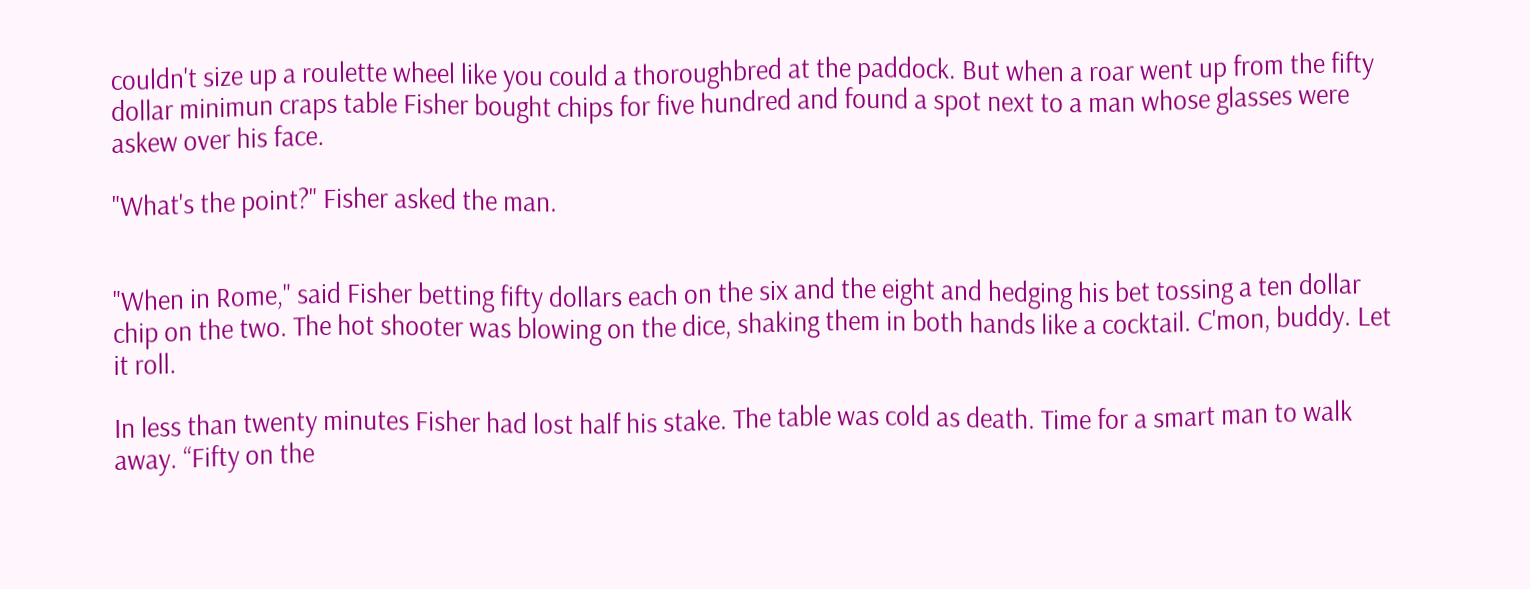couldn't size up a roulette wheel like you could a thoroughbred at the paddock. But when a roar went up from the fifty dollar minimun craps table Fisher bought chips for five hundred and found a spot next to a man whose glasses were askew over his face.

"What's the point?" Fisher asked the man.


"When in Rome," said Fisher betting fifty dollars each on the six and the eight and hedging his bet tossing a ten dollar chip on the two. The hot shooter was blowing on the dice, shaking them in both hands like a cocktail. C'mon, buddy. Let it roll.

In less than twenty minutes Fisher had lost half his stake. The table was cold as death. Time for a smart man to walk away. “Fifty on the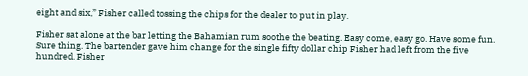eight and six,” Fisher called tossing the chips for the dealer to put in play.

Fisher sat alone at the bar letting the Bahamian rum soothe the beating. Easy come, easy go. Have some fun. Sure thing. The bartender gave him change for the single fifty dollar chip Fisher had left from the five hundred. Fisher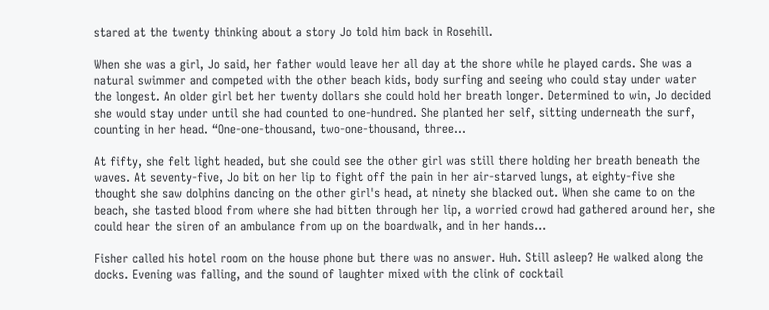stared at the twenty thinking about a story Jo told him back in Rosehill.

When she was a girl, Jo said, her father would leave her all day at the shore while he played cards. She was a natural swimmer and competed with the other beach kids, body surfing and seeing who could stay under water the longest. An older girl bet her twenty dollars she could hold her breath longer. Determined to win, Jo decided she would stay under until she had counted to one-hundred. She planted her self, sitting underneath the surf, counting in her head. “One-one-thousand, two-one-thousand, three...

At fifty, she felt light headed, but she could see the other girl was still there holding her breath beneath the waves. At seventy-five, Jo bit on her lip to fight off the pain in her air-starved lungs, at eighty-five she thought she saw dolphins dancing on the other girl's head, at ninety she blacked out. When she came to on the beach, she tasted blood from where she had bitten through her lip, a worried crowd had gathered around her, she could hear the siren of an ambulance from up on the boardwalk, and in her hands...

Fisher called his hotel room on the house phone but there was no answer. Huh. Still asleep? He walked along the docks. Evening was falling, and the sound of laughter mixed with the clink of cocktail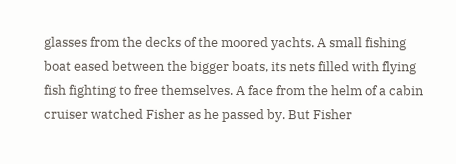glasses from the decks of the moored yachts. A small fishing boat eased between the bigger boats, its nets filled with flying fish fighting to free themselves. A face from the helm of a cabin cruiser watched Fisher as he passed by. But Fisher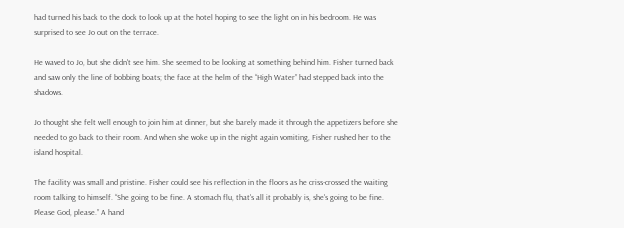had turned his back to the dock to look up at the hotel hoping to see the light on in his bedroom. He was surprised to see Jo out on the terrace.

He waved to Jo, but she didn't see him. She seemed to be looking at something behind him. Fisher turned back and saw only the line of bobbing boats; the face at the helm of the “High Water” had stepped back into the shadows.

Jo thought she felt well enough to join him at dinner, but she barely made it through the appetizers before she needed to go back to their room. And when she woke up in the night again vomiting, Fisher rushed her to the island hospital.

The facility was small and pristine. Fisher could see his reflection in the floors as he criss-crossed the waiting room talking to himself. “She going to be fine. A stomach flu, that's all it probably is, she's going to be fine. Please God, please.” A hand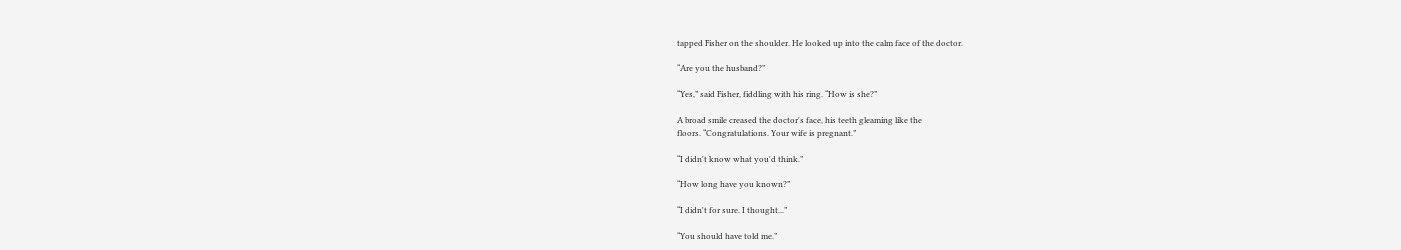tapped Fisher on the shoulder. He looked up into the calm face of the doctor.

“Are you the husband?”

“Yes,” said Fisher, fiddling with his ring. “How is she?”

A broad smile creased the doctor's face, his teeth gleaming like the
floors. “Congratulations. Your wife is pregnant.”

“I didn't know what you'd think.”

“How long have you known?”

“I didn't for sure. I thought...”

“You should have told me.”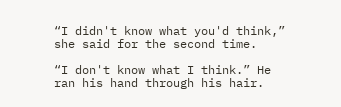“I didn't know what you'd think,” she said for the second time.

“I don't know what I think.” He ran his hand through his hair.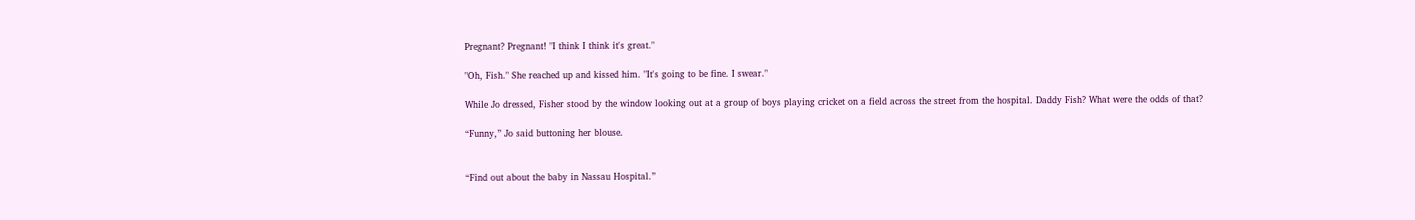Pregnant? Pregnant! "I think I think it's great."

"Oh, Fish." She reached up and kissed him. "It's going to be fine. I swear."

While Jo dressed, Fisher stood by the window looking out at a group of boys playing cricket on a field across the street from the hospital. Daddy Fish? What were the odds of that?

“Funny,” Jo said buttoning her blouse.


“Find out about the baby in Nassau Hospital.”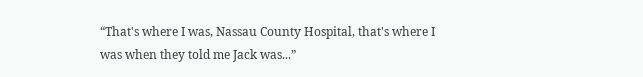“That's where I was, Nassau County Hospital, that's where I was when they told me Jack was...”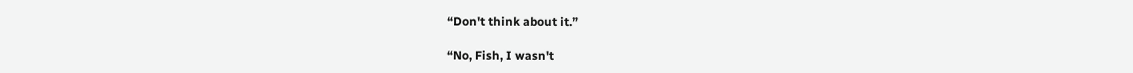“Don't think about it.”

“No, Fish, I wasn't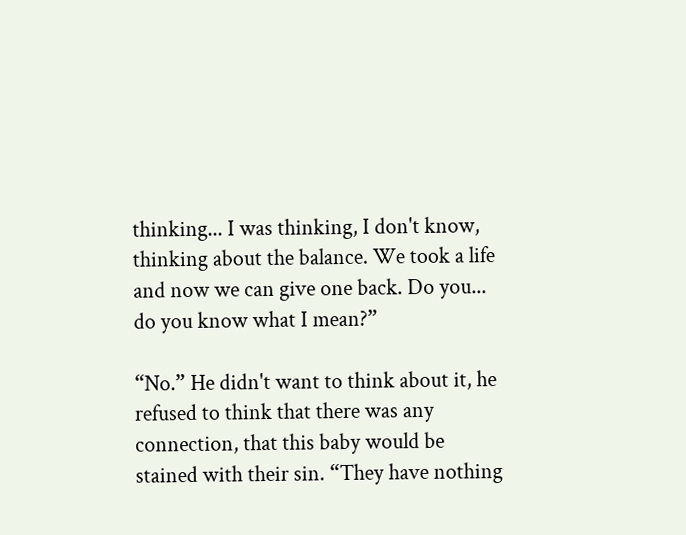thinking... I was thinking, I don't know, thinking about the balance. We took a life and now we can give one back. Do you... do you know what I mean?”

“No.” He didn't want to think about it, he refused to think that there was any connection, that this baby would be stained with their sin. “They have nothing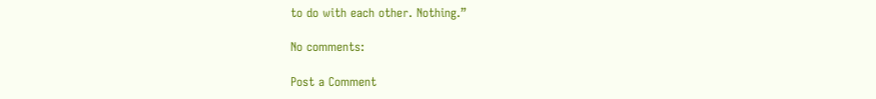to do with each other. Nothing.”

No comments:

Post a Comment